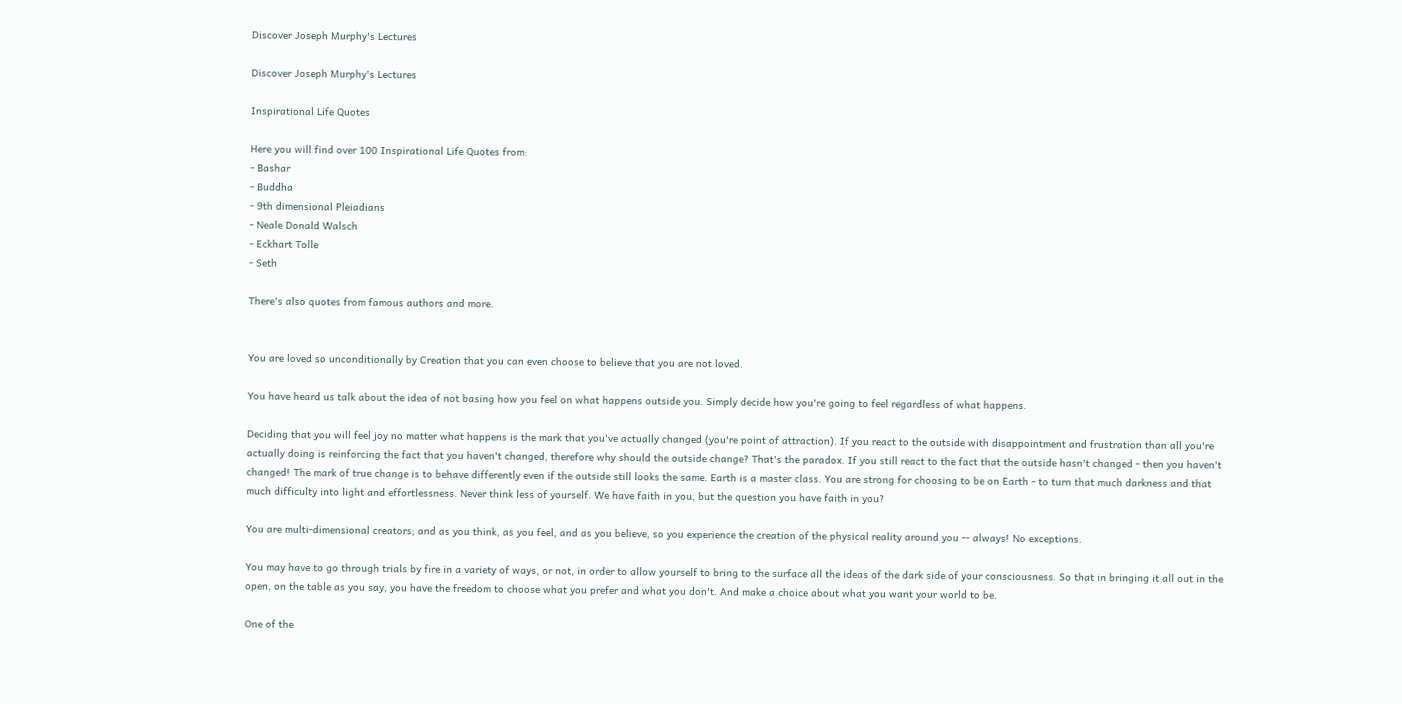Discover Joseph Murphy's Lectures

Discover Joseph Murphy's Lectures

Inspirational Life Quotes

Here you will find over 100 Inspirational Life Quotes from:
- Bashar
- Buddha
- 9th dimensional Pleiadians
- Neale Donald Walsch
- Eckhart Tolle
- Seth

There's also quotes from famous authors and more.


You are loved so unconditionally by Creation that you can even choose to believe that you are not loved.

You have heard us talk about the idea of not basing how you feel on what happens outside you. Simply decide how you're going to feel regardless of what happens.

Deciding that you will feel joy no matter what happens is the mark that you've actually changed (you're point of attraction). If you react to the outside with disappointment and frustration than all you're actually doing is reinforcing the fact that you haven't changed, therefore why should the outside change? That's the paradox. If you still react to the fact that the outside hasn't changed - then you haven't changed! The mark of true change is to behave differently even if the outside still looks the same. Earth is a master class. You are strong for choosing to be on Earth - to turn that much darkness and that much difficulty into light and effortlessness. Never think less of yourself. We have faith in you, but the question you have faith in you?

You are multi-dimensional creators; and as you think, as you feel, and as you believe, so you experience the creation of the physical reality around you -- always! No exceptions.

You may have to go through trials by fire in a variety of ways, or not, in order to allow yourself to bring to the surface all the ideas of the dark side of your consciousness. So that in bringing it all out in the open, on the table as you say, you have the freedom to choose what you prefer and what you don't. And make a choice about what you want your world to be.

One of the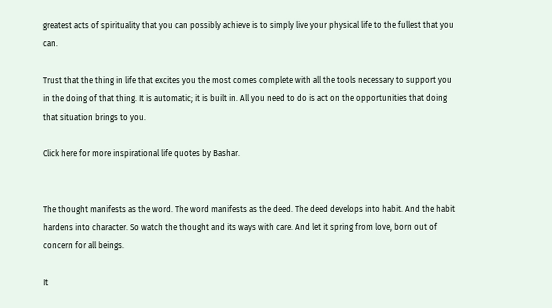greatest acts of spirituality that you can possibly achieve is to simply live your physical life to the fullest that you can.

Trust that the thing in life that excites you the most comes complete with all the tools necessary to support you in the doing of that thing. It is automatic; it is built in. All you need to do is act on the opportunities that doing that situation brings to you.

Click here for more inspirational life quotes by Bashar.


The thought manifests as the word. The word manifests as the deed. The deed develops into habit. And the habit hardens into character. So watch the thought and its ways with care. And let it spring from love, born out of concern for all beings.

It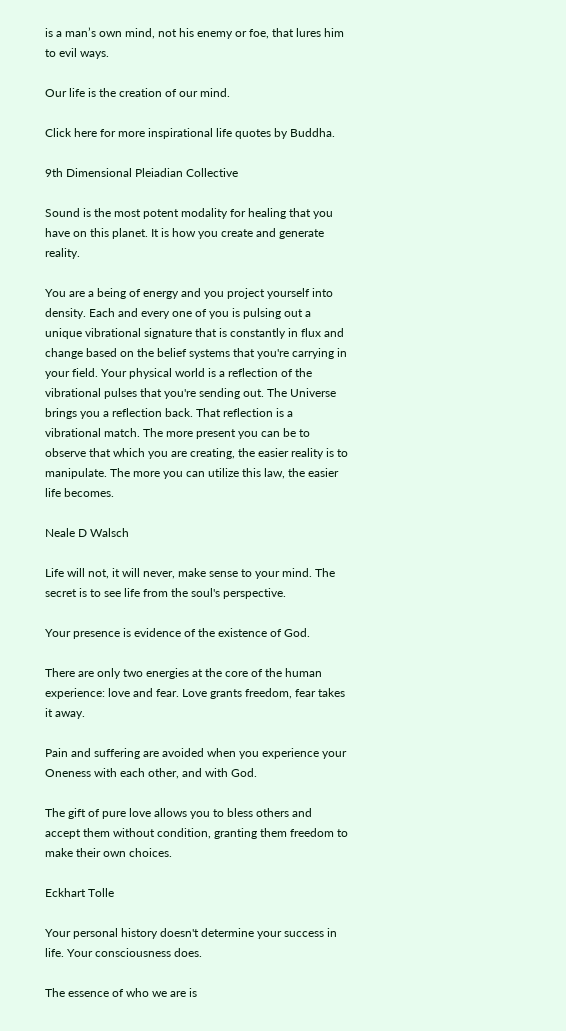is a man’s own mind, not his enemy or foe, that lures him to evil ways.

Our life is the creation of our mind.

Click here for more inspirational life quotes by Buddha.

9th Dimensional Pleiadian Collective

Sound is the most potent modality for healing that you have on this planet. It is how you create and generate reality.

You are a being of energy and you project yourself into density. Each and every one of you is pulsing out a unique vibrational signature that is constantly in flux and change based on the belief systems that you're carrying in your field. Your physical world is a reflection of the vibrational pulses that you're sending out. The Universe brings you a reflection back. That reflection is a vibrational match. The more present you can be to observe that which you are creating, the easier reality is to manipulate. The more you can utilize this law, the easier life becomes.

Neale D Walsch

Life will not, it will never, make sense to your mind. The secret is to see life from the soul's perspective.

Your presence is evidence of the existence of God.

There are only two energies at the core of the human experience: love and fear. Love grants freedom, fear takes it away.

Pain and suffering are avoided when you experience your Oneness with each other, and with God.

The gift of pure love allows you to bless others and accept them without condition, granting them freedom to make their own choices.

Eckhart Tolle

Your personal history doesn't determine your success in life. Your consciousness does.

The essence of who we are is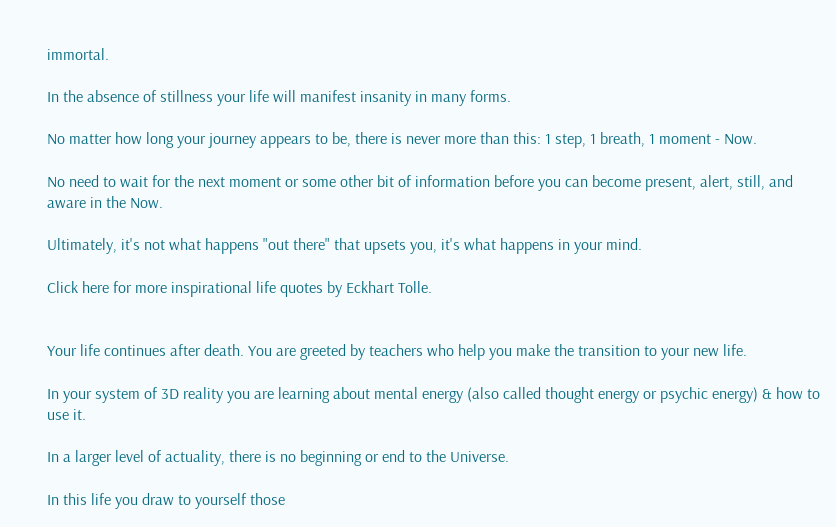immortal.

In the absence of stillness your life will manifest insanity in many forms.

No matter how long your journey appears to be, there is never more than this: 1 step, 1 breath, 1 moment - Now.

No need to wait for the next moment or some other bit of information before you can become present, alert, still, and aware in the Now.

Ultimately, it's not what happens "out there" that upsets you, it's what happens in your mind.

Click here for more inspirational life quotes by Eckhart Tolle.


Your life continues after death. You are greeted by teachers who help you make the transition to your new life.

In your system of 3D reality you are learning about mental energy (also called thought energy or psychic energy) & how to use it.

In a larger level of actuality, there is no beginning or end to the Universe.

In this life you draw to yourself those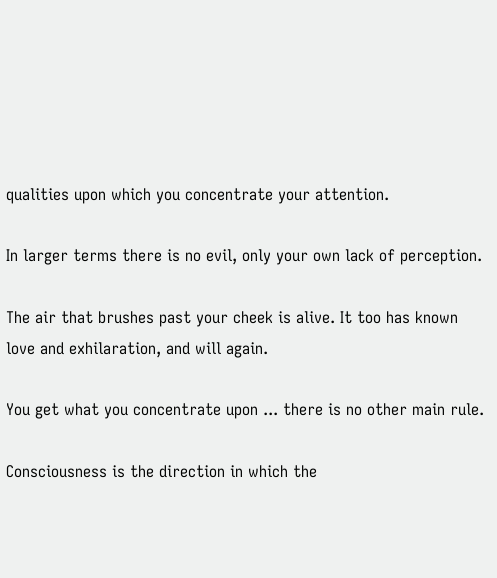qualities upon which you concentrate your attention.

In larger terms there is no evil, only your own lack of perception.

The air that brushes past your cheek is alive. It too has known love and exhilaration, and will again.

You get what you concentrate upon ... there is no other main rule.

Consciousness is the direction in which the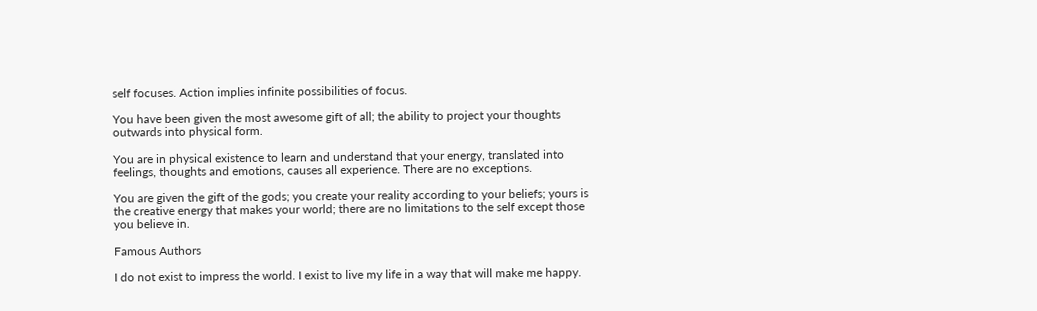self focuses. Action implies infinite possibilities of focus.

You have been given the most awesome gift of all; the ability to project your thoughts outwards into physical form.

You are in physical existence to learn and understand that your energy, translated into feelings, thoughts and emotions, causes all experience. There are no exceptions.

You are given the gift of the gods; you create your reality according to your beliefs; yours is the creative energy that makes your world; there are no limitations to the self except those you believe in.

Famous Authors

I do not exist to impress the world. I exist to live my life in a way that will make me happy.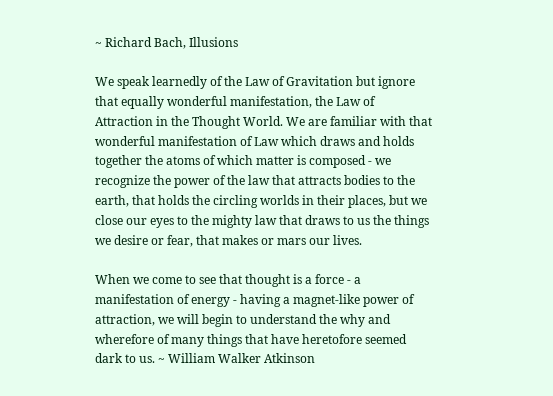~ Richard Bach, Illusions

We speak learnedly of the Law of Gravitation but ignore that equally wonderful manifestation, the Law of Attraction in the Thought World. We are familiar with that wonderful manifestation of Law which draws and holds together the atoms of which matter is composed - we recognize the power of the law that attracts bodies to the earth, that holds the circling worlds in their places, but we close our eyes to the mighty law that draws to us the things we desire or fear, that makes or mars our lives.

When we come to see that thought is a force - a manifestation of energy - having a magnet-like power of attraction, we will begin to understand the why and wherefore of many things that have heretofore seemed dark to us. ~ William Walker Atkinson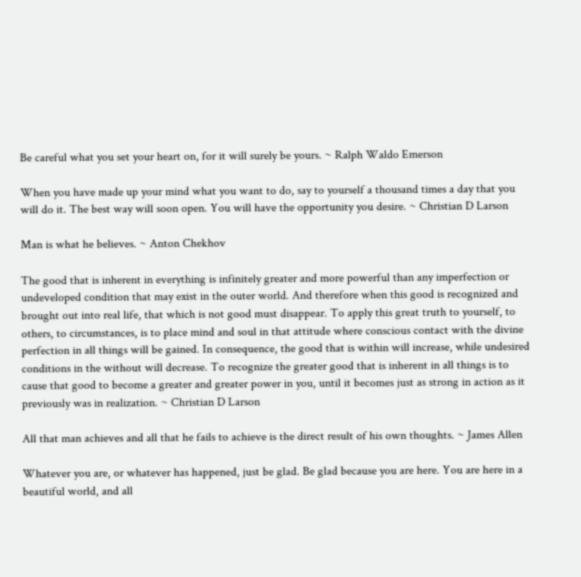Be careful what you set your heart on, for it will surely be yours. ~ Ralph Waldo Emerson

When you have made up your mind what you want to do, say to yourself a thousand times a day that you will do it. The best way will soon open. You will have the opportunity you desire. ~ Christian D Larson

Man is what he believes. ~ Anton Chekhov

The good that is inherent in everything is infinitely greater and more powerful than any imperfection or undeveloped condition that may exist in the outer world. And therefore when this good is recognized and brought out into real life, that which is not good must disappear. To apply this great truth to yourself, to others, to circumstances, is to place mind and soul in that attitude where conscious contact with the divine perfection in all things will be gained. In consequence, the good that is within will increase, while undesired conditions in the without will decrease. To recognize the greater good that is inherent in all things is to cause that good to become a greater and greater power in you, until it becomes just as strong in action as it previously was in realization. ~ Christian D Larson

All that man achieves and all that he fails to achieve is the direct result of his own thoughts. ~ James Allen

Whatever you are, or whatever has happened, just be glad. Be glad because you are here. You are here in a beautiful world, and all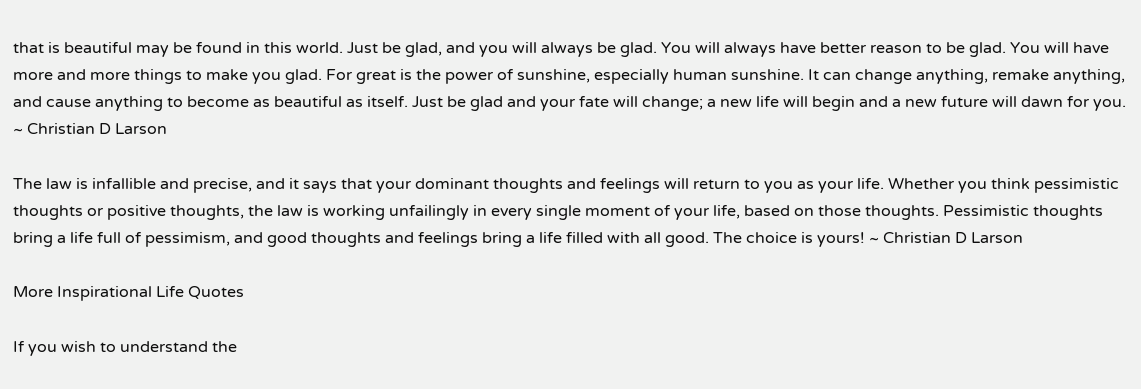that is beautiful may be found in this world. Just be glad, and you will always be glad. You will always have better reason to be glad. You will have more and more things to make you glad. For great is the power of sunshine, especially human sunshine. It can change anything, remake anything, and cause anything to become as beautiful as itself. Just be glad and your fate will change; a new life will begin and a new future will dawn for you. ~ Christian D Larson

The law is infallible and precise, and it says that your dominant thoughts and feelings will return to you as your life. Whether you think pessimistic thoughts or positive thoughts, the law is working unfailingly in every single moment of your life, based on those thoughts. Pessimistic thoughts bring a life full of pessimism, and good thoughts and feelings bring a life filled with all good. The choice is yours! ~ Christian D Larson

More Inspirational Life Quotes

If you wish to understand the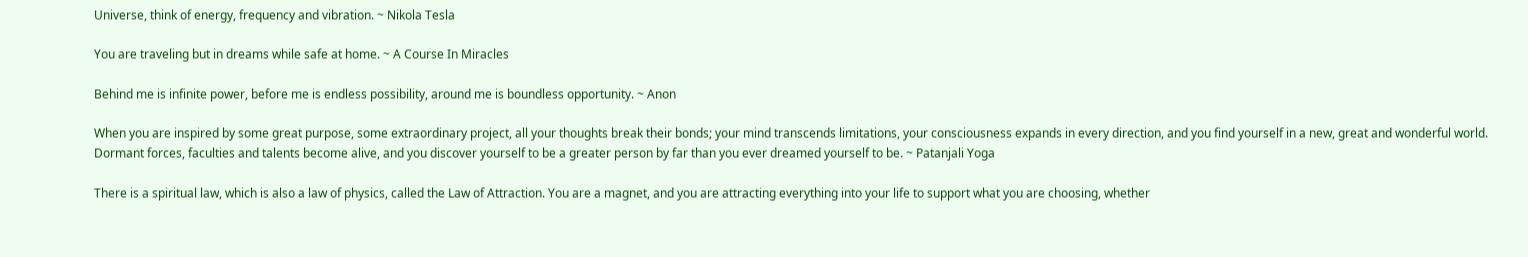Universe, think of energy, frequency and vibration. ~ Nikola Tesla

You are traveling but in dreams while safe at home. ~ A Course In Miracles

Behind me is infinite power, before me is endless possibility, around me is boundless opportunity. ~ Anon

When you are inspired by some great purpose, some extraordinary project, all your thoughts break their bonds; your mind transcends limitations, your consciousness expands in every direction, and you find yourself in a new, great and wonderful world. Dormant forces, faculties and talents become alive, and you discover yourself to be a greater person by far than you ever dreamed yourself to be. ~ Patanjali Yoga

There is a spiritual law, which is also a law of physics, called the Law of Attraction. You are a magnet, and you are attracting everything into your life to support what you are choosing, whether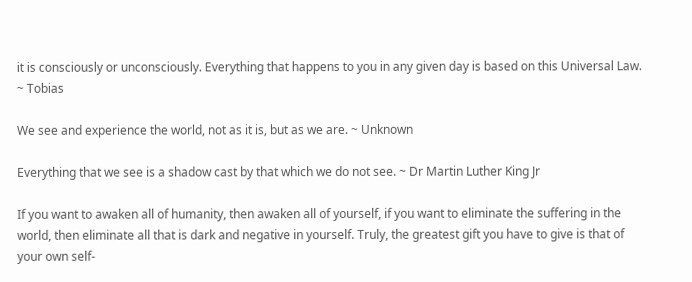it is consciously or unconsciously. Everything that happens to you in any given day is based on this Universal Law. ~ Tobias

We see and experience the world, not as it is, but as we are. ~ Unknown

Everything that we see is a shadow cast by that which we do not see. ~ Dr Martin Luther King Jr

If you want to awaken all of humanity, then awaken all of yourself, if you want to eliminate the suffering in the world, then eliminate all that is dark and negative in yourself. Truly, the greatest gift you have to give is that of your own self-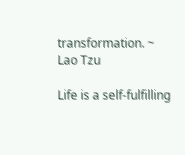transformation. ~ Lao Tzu

Life is a self-fulfilling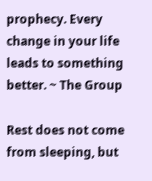prophecy. Every change in your life leads to something better. ~ The Group

Rest does not come from sleeping, but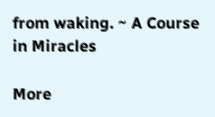from waking. ~ A Course in Miracles

More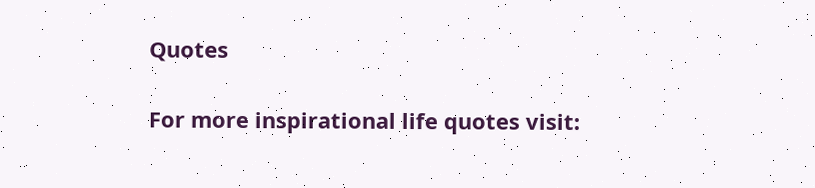Quotes

For more inspirational life quotes visit: